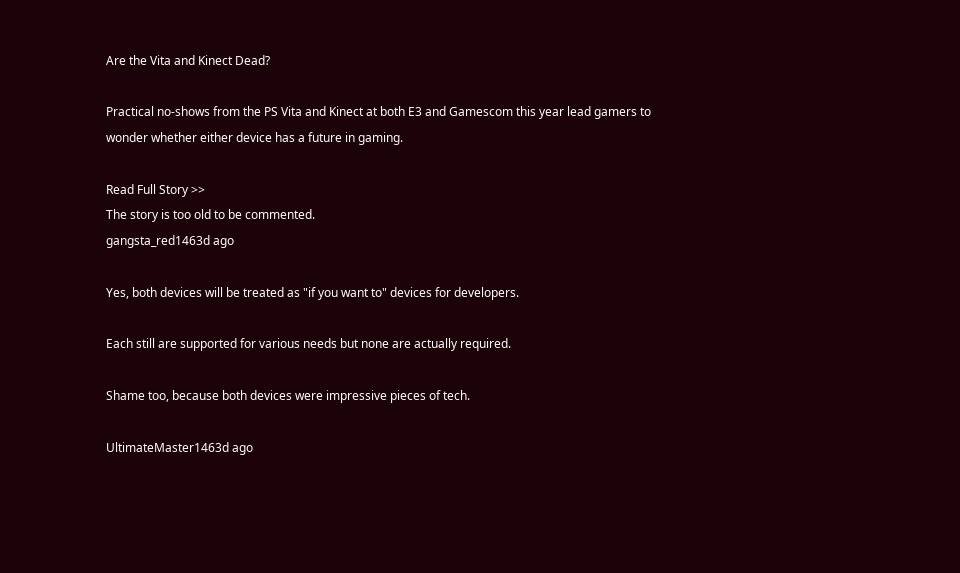Are the Vita and Kinect Dead?

Practical no-shows from the PS Vita and Kinect at both E3 and Gamescom this year lead gamers to wonder whether either device has a future in gaming.

Read Full Story >>
The story is too old to be commented.
gangsta_red1463d ago

Yes, both devices will be treated as "if you want to" devices for developers.

Each still are supported for various needs but none are actually required.

Shame too, because both devices were impressive pieces of tech.

UltimateMaster1463d ago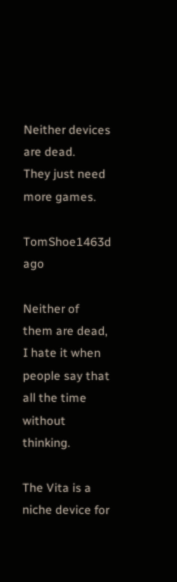Neither devices are dead.
They just need more games.

TomShoe1463d ago

Neither of them are dead, I hate it when people say that all the time without thinking.

The Vita is a niche device for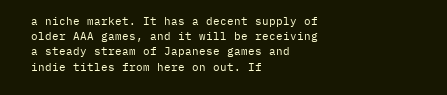a niche market. It has a decent supply of older AAA games, and it will be receiving a steady stream of Japanese games and indie titles from here on out. If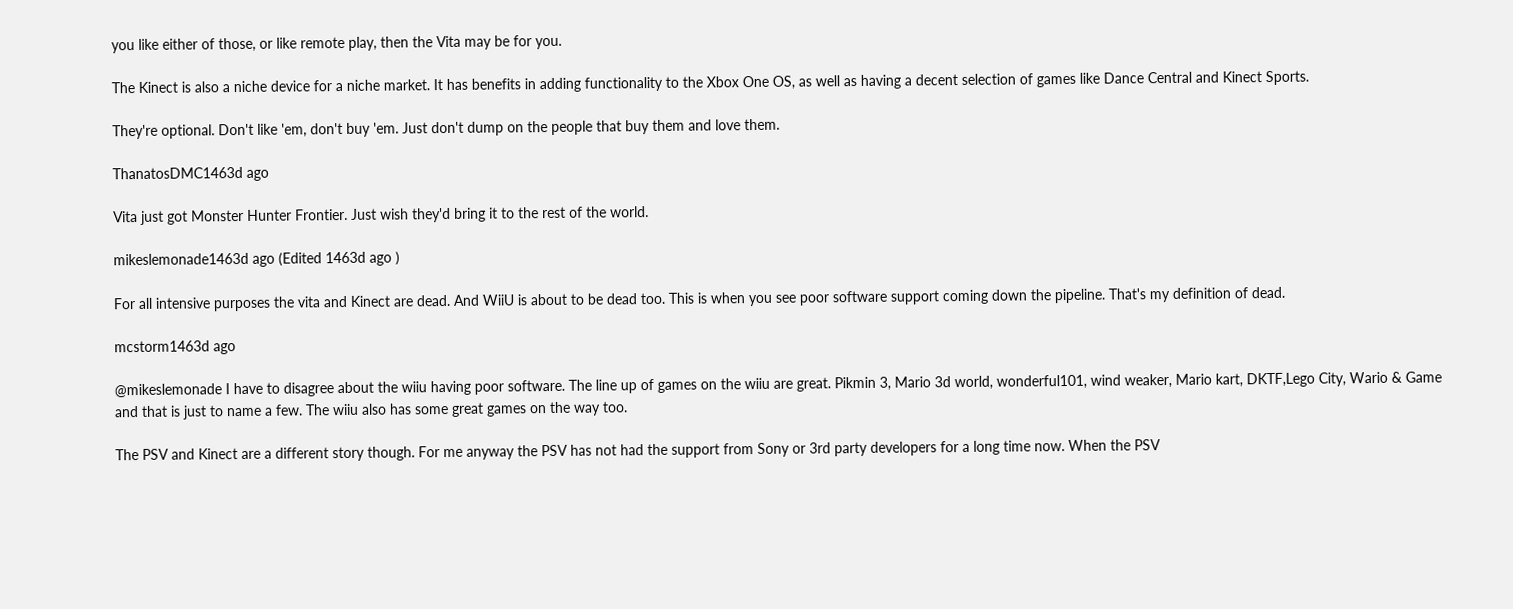you like either of those, or like remote play, then the Vita may be for you.

The Kinect is also a niche device for a niche market. It has benefits in adding functionality to the Xbox One OS, as well as having a decent selection of games like Dance Central and Kinect Sports.

They're optional. Don't like 'em, don't buy 'em. Just don't dump on the people that buy them and love them.

ThanatosDMC1463d ago

Vita just got Monster Hunter Frontier. Just wish they'd bring it to the rest of the world.

mikeslemonade1463d ago (Edited 1463d ago )

For all intensive purposes the vita and Kinect are dead. And WiiU is about to be dead too. This is when you see poor software support coming down the pipeline. That's my definition of dead.

mcstorm1463d ago

@mikeslemonade I have to disagree about the wiiu having poor software. The line up of games on the wiiu are great. Pikmin 3, Mario 3d world, wonderful101, wind weaker, Mario kart, DKTF,Lego City, Wario & Game and that is just to name a few. The wiiu also has some great games on the way too.

The PSV and Kinect are a different story though. For me anyway the PSV has not had the support from Sony or 3rd party developers for a long time now. When the PSV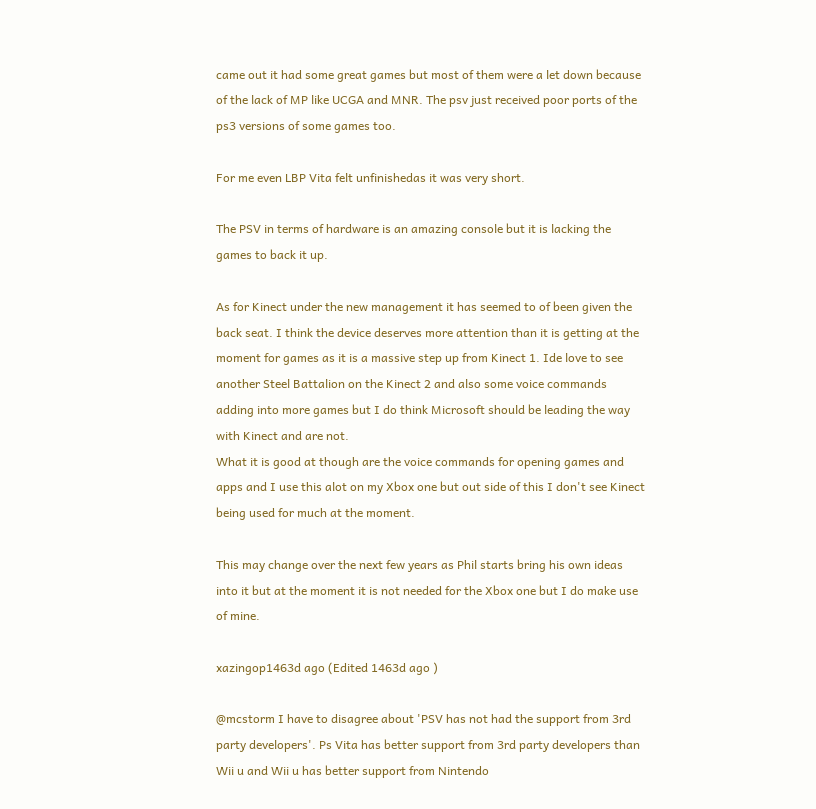came out it had some great games but most of them were a let down because of the lack of MP like UCGA and MNR. The psv just received poor ports of the ps3 versions of some games too.

For me even LBP Vita felt unfinishedas it was very short.

The PSV in terms of hardware is an amazing console but it is lacking the games to back it up.

As for Kinect under the new management it has seemed to of been given the back seat. I think the device deserves more attention than it is getting at the moment for games as it is a massive step up from Kinect 1. Ide love to see another Steel Battalion on the Kinect 2 and also some voice commands adding into more games but I do think Microsoft should be leading the way with Kinect and are not.
What it is good at though are the voice commands for opening games and apps and I use this alot on my Xbox one but out side of this I don't see Kinect being used for much at the moment.

This may change over the next few years as Phil starts bring his own ideas into it but at the moment it is not needed for the Xbox one but I do make use of mine.

xazingop1463d ago (Edited 1463d ago )

@mcstorm I have to disagree about 'PSV has not had the support from 3rd party developers'. Ps Vita has better support from 3rd party developers than Wii u and Wii u has better support from Nintendo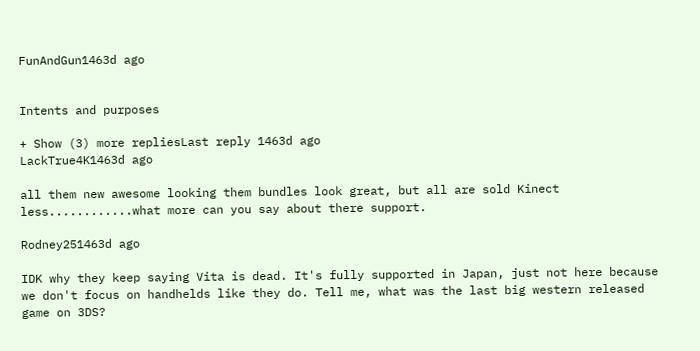FunAndGun1463d ago


Intents and purposes

+ Show (3) more repliesLast reply 1463d ago
LackTrue4K1463d ago

all them new awesome looking them bundles look great, but all are sold Kinect less............what more can you say about there support.

Rodney251463d ago

IDK why they keep saying Vita is dead. It's fully supported in Japan, just not here because we don't focus on handhelds like they do. Tell me, what was the last big western released game on 3DS?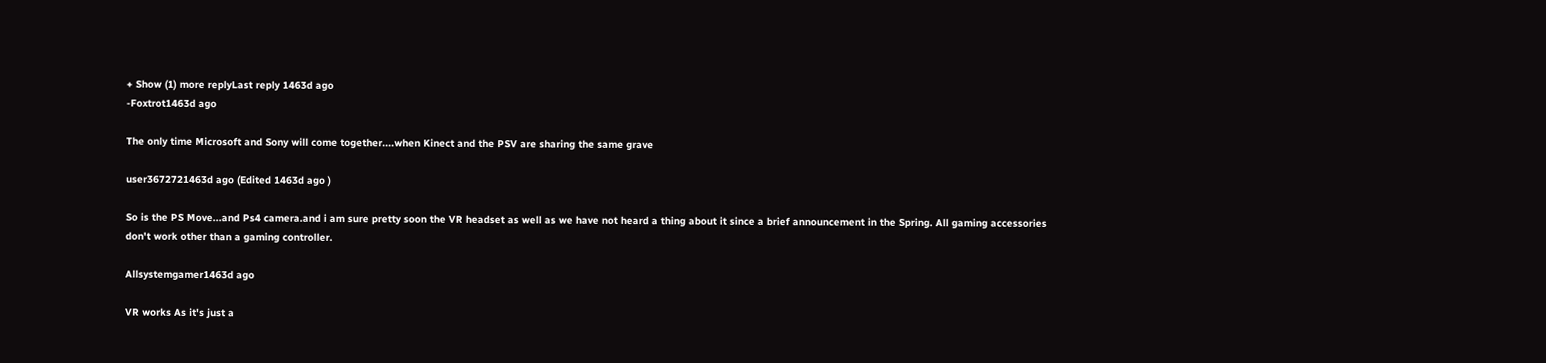+ Show (1) more replyLast reply 1463d ago
-Foxtrot1463d ago

The only time Microsoft and Sony will come together....when Kinect and the PSV are sharing the same grave

user3672721463d ago (Edited 1463d ago )

So is the PS Move...and Ps4 camera.and i am sure pretty soon the VR headset as well as we have not heard a thing about it since a brief announcement in the Spring. All gaming accessories don't work other than a gaming controller.

Allsystemgamer1463d ago

VR works As it's just a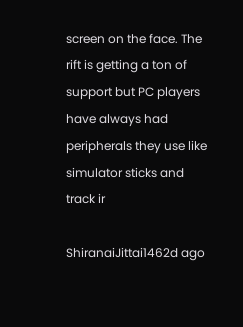screen on the face. The rift is getting a ton of support but PC players have always had peripherals they use like simulator sticks and track ir

ShiranaiJittai1462d ago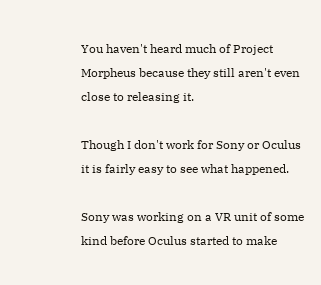You haven't heard much of Project Morpheus because they still aren't even close to releasing it.

Though I don't work for Sony or Oculus it is fairly easy to see what happened.

Sony was working on a VR unit of some kind before Oculus started to make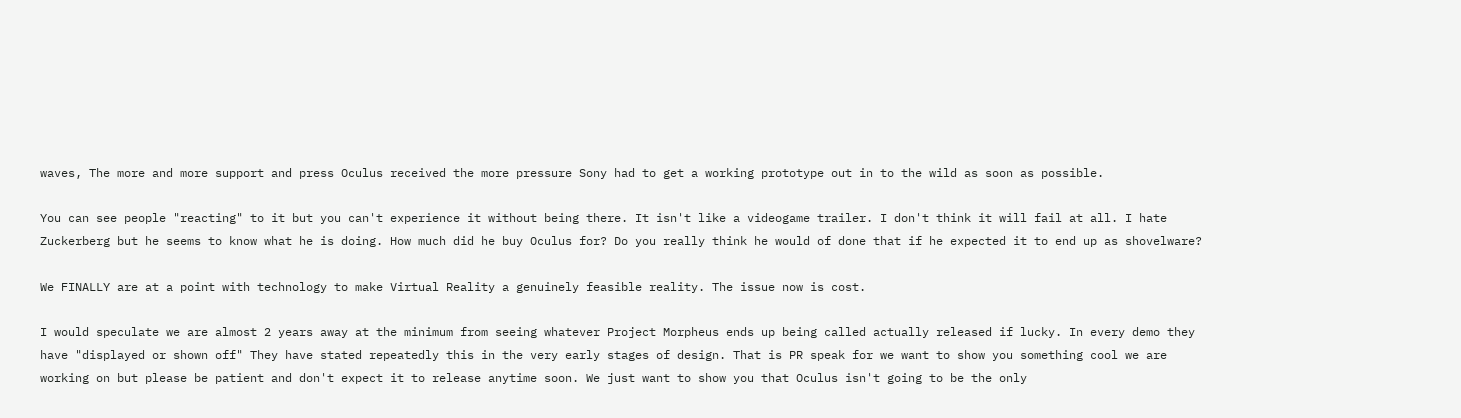waves, The more and more support and press Oculus received the more pressure Sony had to get a working prototype out in to the wild as soon as possible.

You can see people "reacting" to it but you can't experience it without being there. It isn't like a videogame trailer. I don't think it will fail at all. I hate Zuckerberg but he seems to know what he is doing. How much did he buy Oculus for? Do you really think he would of done that if he expected it to end up as shovelware?

We FINALLY are at a point with technology to make Virtual Reality a genuinely feasible reality. The issue now is cost.

I would speculate we are almost 2 years away at the minimum from seeing whatever Project Morpheus ends up being called actually released if lucky. In every demo they have "displayed or shown off" They have stated repeatedly this in the very early stages of design. That is PR speak for we want to show you something cool we are working on but please be patient and don't expect it to release anytime soon. We just want to show you that Oculus isn't going to be the only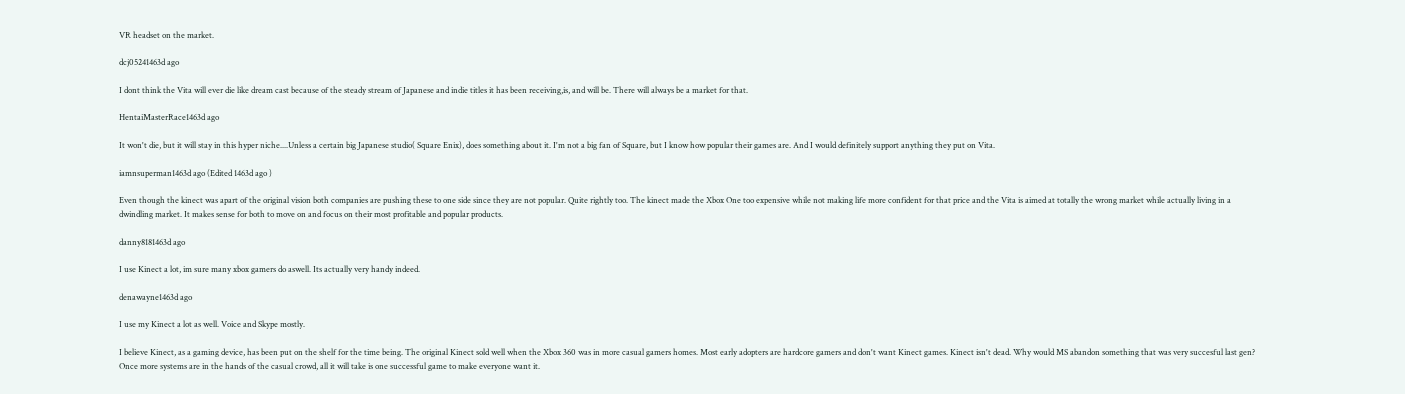VR headset on the market.

dcj05241463d ago

I dont think the Vita will ever die like dream cast because of the steady stream of Japanese and indie titles it has been receiving,is, and will be. There will always be a market for that.

HentaiMasterRace1463d ago

It won't die, but it will stay in this hyper niche....Unless a certain big Japanese studio( Square Enix), does something about it. I'm not a big fan of Square, but I know how popular their games are. And I would definitely support anything they put on Vita.

iamnsuperman1463d ago (Edited 1463d ago )

Even though the kinect was apart of the original vision both companies are pushing these to one side since they are not popular. Quite rightly too. The kinect made the Xbox One too expensive while not making life more confident for that price and the Vita is aimed at totally the wrong market while actually living in a dwindling market. It makes sense for both to move on and focus on their most profitable and popular products.

danny8181463d ago

I use Kinect a lot, im sure many xbox gamers do aswell. Its actually very handy indeed.

denawayne1463d ago

I use my Kinect a lot as well. Voice and Skype mostly.

I believe Kinect, as a gaming device, has been put on the shelf for the time being. The original Kinect sold well when the Xbox 360 was in more casual gamers homes. Most early adopters are hardcore gamers and don't want Kinect games. Kinect isn't dead. Why would MS abandon something that was very succesful last gen? Once more systems are in the hands of the casual crowd, all it will take is one successful game to make everyone want it.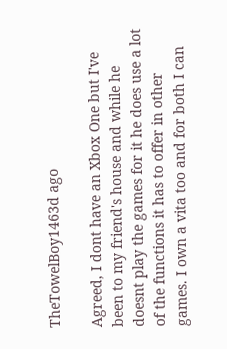TheTowelBoy1463d ago

Agreed, I dont have an Xbox One but I've been to my friend's house and while he doesnt play the games for it he does use a lot of the functions it has to offer in other games. I own a vita too and for both I can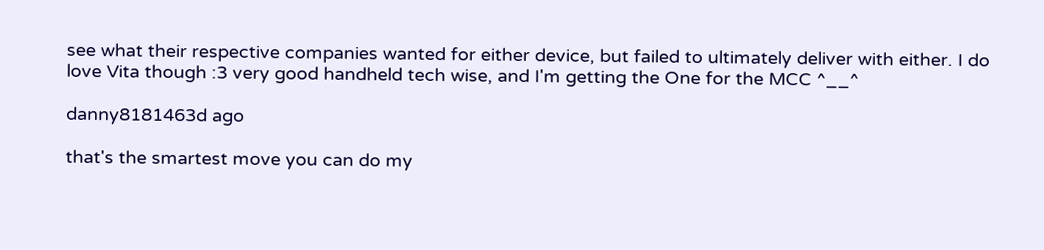see what their respective companies wanted for either device, but failed to ultimately deliver with either. I do love Vita though :3 very good handheld tech wise, and I'm getting the One for the MCC ^__^

danny8181463d ago

that's the smartest move you can do my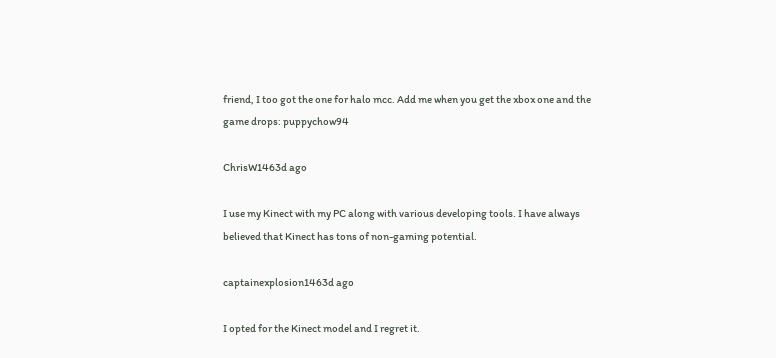friend, I too got the one for halo mcc. Add me when you get the xbox one and the game drops: puppychow94

ChrisW1463d ago

I use my Kinect with my PC along with various developing tools. I have always believed that Kinect has tons of non-gaming potential.

captainexplosion1463d ago

I opted for the Kinect model and I regret it.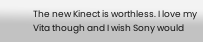The new Kinect is worthless. I love my Vita though and I wish Sony would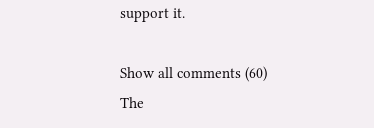support it.

Show all comments (60)
The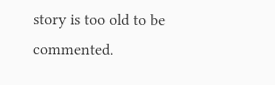story is too old to be commented.